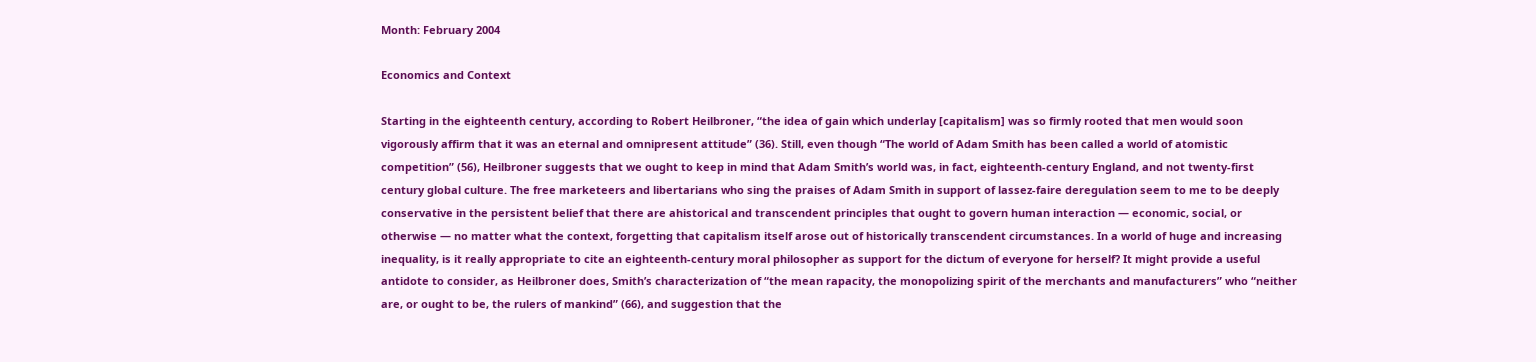Month: February 2004

Economics and Context

Starting in the eighteenth century, according to Robert Heilbroner, “the idea of gain which underlay [capitalism] was so firmly rooted that men would soon vigorously affirm that it was an eternal and omnipresent attitude” (36). Still, even though “The world of Adam Smith has been called a world of atomistic competition” (56), Heilbroner suggests that we ought to keep in mind that Adam Smith’s world was, in fact, eighteenth-century England, and not twenty-first century global culture. The free marketeers and libertarians who sing the praises of Adam Smith in support of lassez-faire deregulation seem to me to be deeply conservative in the persistent belief that there are ahistorical and transcendent principles that ought to govern human interaction — economic, social, or otherwise — no matter what the context, forgetting that capitalism itself arose out of historically transcendent circumstances. In a world of huge and increasing inequality, is it really appropriate to cite an eighteenth-century moral philosopher as support for the dictum of everyone for herself? It might provide a useful antidote to consider, as Heilbroner does, Smith’s characterization of “the mean rapacity, the monopolizing spirit of the merchants and manufacturers” who “neither are, or ought to be, the rulers of mankind” (66), and suggestion that the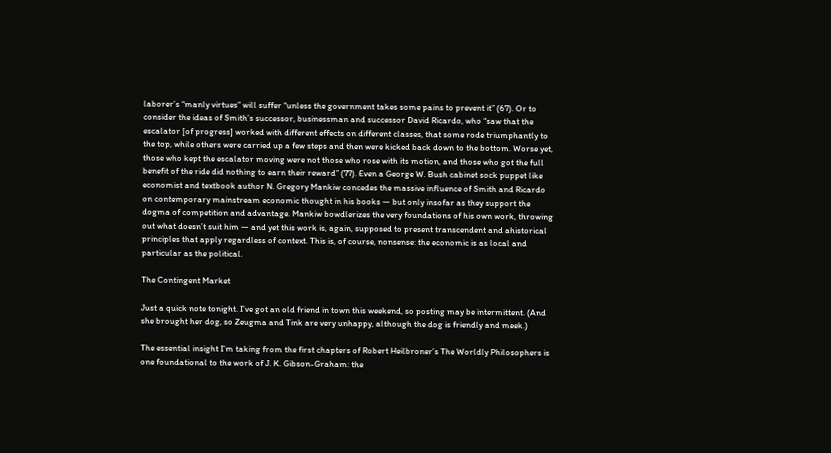laborer’s “manly virtues” will suffer “unless the government takes some pains to prevent it” (67). Or to consider the ideas of Smith’s successor, businessman and successor David Ricardo, who “saw that the escalator [of progress] worked with different effects on different classes, that some rode triumphantly to the top, while others were carried up a few steps and then were kicked back down to the bottom. Worse yet, those who kept the escalator moving were not those who rose with its motion, and those who got the full benefit of the ride did nothing to earn their reward” (77). Even a George W. Bush cabinet sock puppet like economist and textbook author N. Gregory Mankiw concedes the massive influence of Smith and Ricardo on contemporary mainstream economic thought in his books — but only insofar as they support the dogma of competition and advantage. Mankiw bowdlerizes the very foundations of his own work, throwing out what doesn’t suit him — and yet this work is, again, supposed to present transcendent and ahistorical principles that apply regardless of context. This is, of course, nonsense: the economic is as local and particular as the political.

The Contingent Market

Just a quick note tonight. I’ve got an old friend in town this weekend, so posting may be intermittent. (And she brought her dog, so Zeugma and Tink are very unhappy, although the dog is friendly and meek.)

The essential insight I’m taking from the first chapters of Robert Heilbroner’s The Worldly Philosophers is one foundational to the work of J. K. Gibson-Graham: the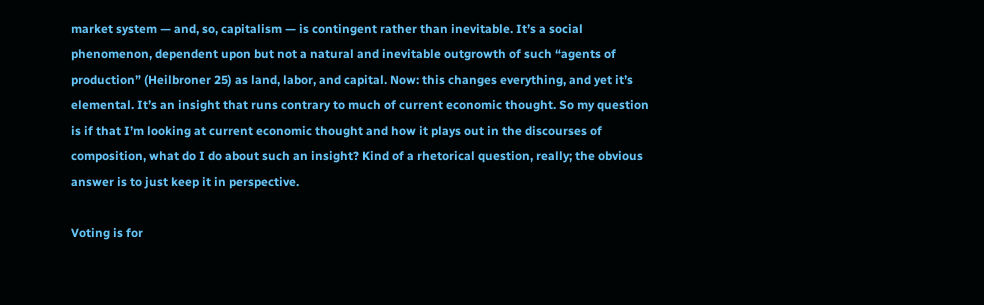market system — and, so, capitalism — is contingent rather than inevitable. It’s a social phenomenon, dependent upon but not a natural and inevitable outgrowth of such “agents of production” (Heilbroner 25) as land, labor, and capital. Now: this changes everything, and yet it’s elemental. It’s an insight that runs contrary to much of current economic thought. So my question is if that I’m looking at current economic thought and how it plays out in the discourses of composition, what do I do about such an insight? Kind of a rhetorical question, really; the obvious answer is to just keep it in perspective.

Voting is for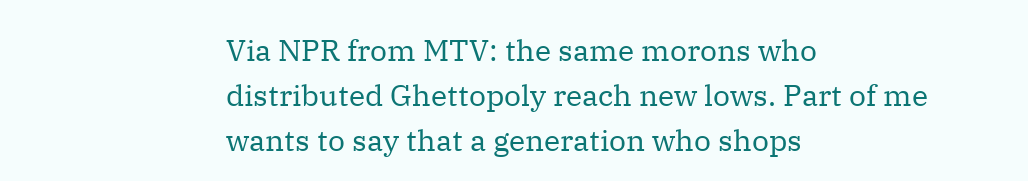Via NPR from MTV: the same morons who distributed Ghettopoly reach new lows. Part of me wants to say that a generation who shops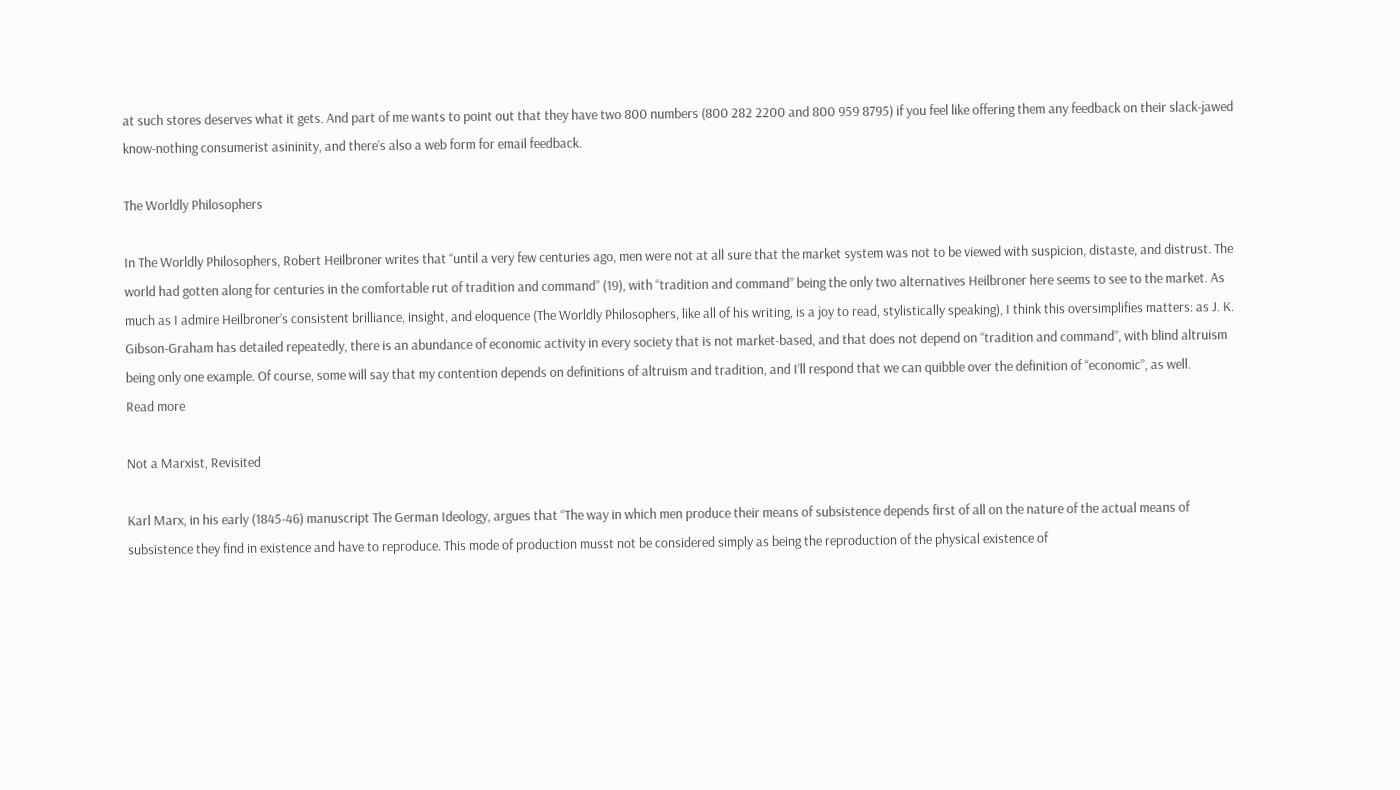at such stores deserves what it gets. And part of me wants to point out that they have two 800 numbers (800 282 2200 and 800 959 8795) if you feel like offering them any feedback on their slack-jawed know-nothing consumerist asininity, and there’s also a web form for email feedback.

The Worldly Philosophers

In The Worldly Philosophers, Robert Heilbroner writes that “until a very few centuries ago, men were not at all sure that the market system was not to be viewed with suspicion, distaste, and distrust. The world had gotten along for centuries in the comfortable rut of tradition and command” (19), with “tradition and command” being the only two alternatives Heilbroner here seems to see to the market. As much as I admire Heilbroner’s consistent brilliance, insight, and eloquence (The Worldly Philosophers, like all of his writing, is a joy to read, stylistically speaking), I think this oversimplifies matters: as J. K. Gibson-Graham has detailed repeatedly, there is an abundance of economic activity in every society that is not market-based, and that does not depend on “tradition and command”, with blind altruism being only one example. Of course, some will say that my contention depends on definitions of altruism and tradition, and I’ll respond that we can quibble over the definition of “economic”, as well.
Read more

Not a Marxist, Revisited

Karl Marx, in his early (1845-46) manuscript The German Ideology, argues that “The way in which men produce their means of subsistence depends first of all on the nature of the actual means of subsistence they find in existence and have to reproduce. This mode of production musst not be considered simply as being the reproduction of the physical existence of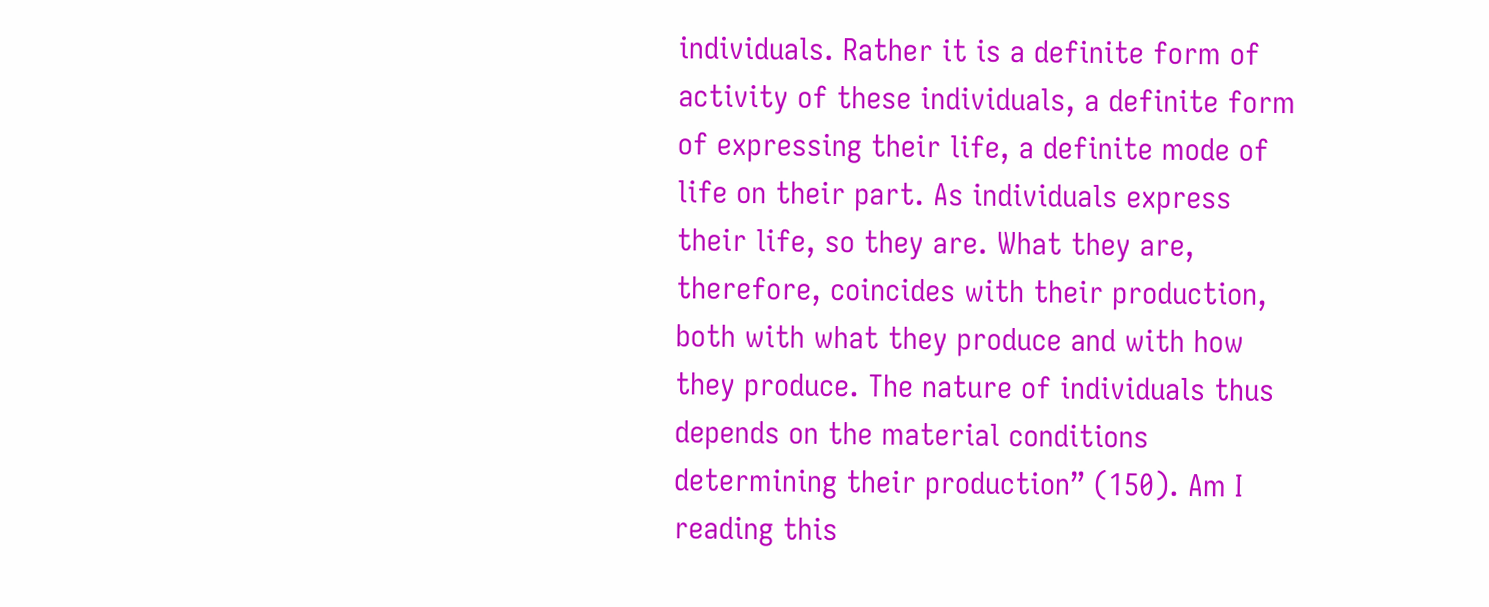individuals. Rather it is a definite form of activity of these individuals, a definite form of expressing their life, a definite mode of life on their part. As individuals express their life, so they are. What they are, therefore, coincides with their production, both with what they produce and with how they produce. The nature of individuals thus depends on the material conditions determining their production” (150). Am I reading this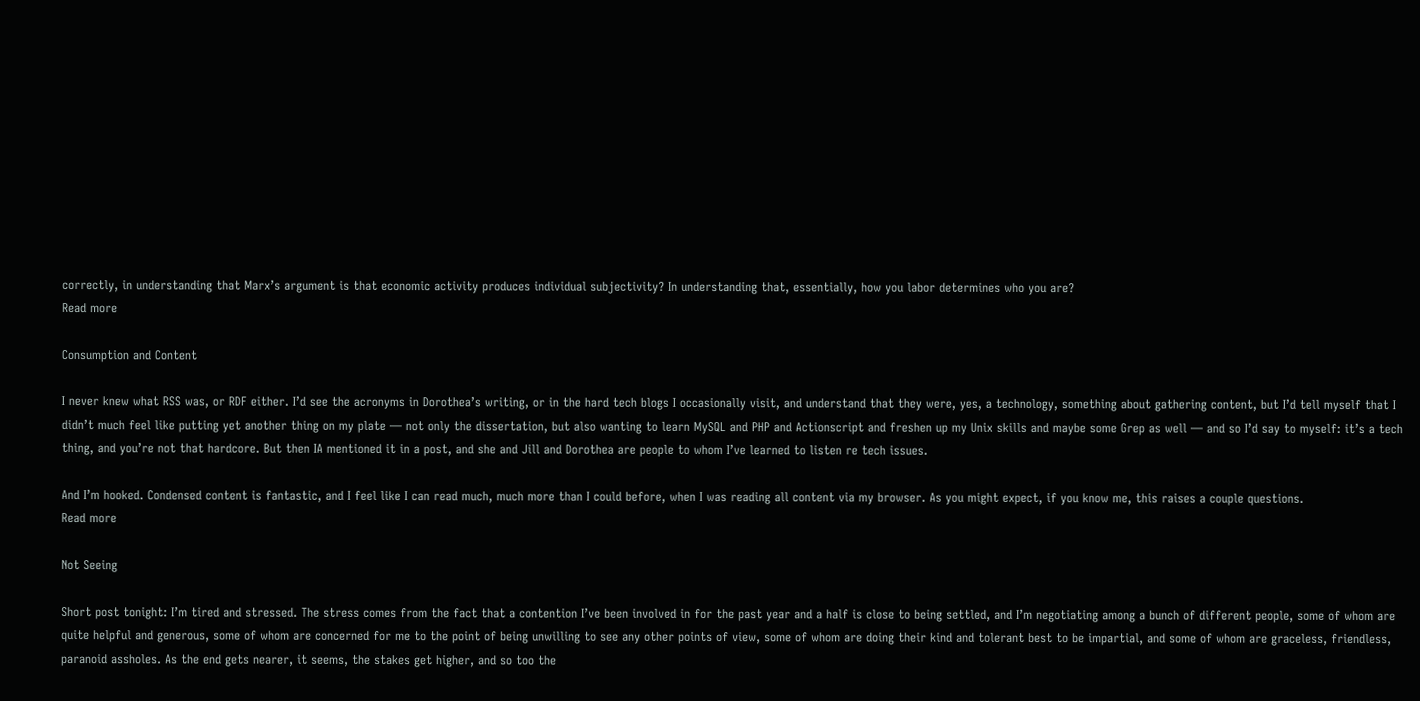correctly, in understanding that Marx’s argument is that economic activity produces individual subjectivity? In understanding that, essentially, how you labor determines who you are?
Read more

Consumption and Content

I never knew what RSS was, or RDF either. I’d see the acronyms in Dorothea’s writing, or in the hard tech blogs I occasionally visit, and understand that they were, yes, a technology, something about gathering content, but I’d tell myself that I didn’t much feel like putting yet another thing on my plate — not only the dissertation, but also wanting to learn MySQL and PHP and Actionscript and freshen up my Unix skills and maybe some Grep as well — and so I’d say to myself: it’s a tech thing, and you’re not that hardcore. But then IA mentioned it in a post, and she and Jill and Dorothea are people to whom I’ve learned to listen re tech issues.

And I’m hooked. Condensed content is fantastic, and I feel like I can read much, much more than I could before, when I was reading all content via my browser. As you might expect, if you know me, this raises a couple questions.
Read more

Not Seeing

Short post tonight: I’m tired and stressed. The stress comes from the fact that a contention I’ve been involved in for the past year and a half is close to being settled, and I’m negotiating among a bunch of different people, some of whom are quite helpful and generous, some of whom are concerned for me to the point of being unwilling to see any other points of view, some of whom are doing their kind and tolerant best to be impartial, and some of whom are graceless, friendless, paranoid assholes. As the end gets nearer, it seems, the stakes get higher, and so too the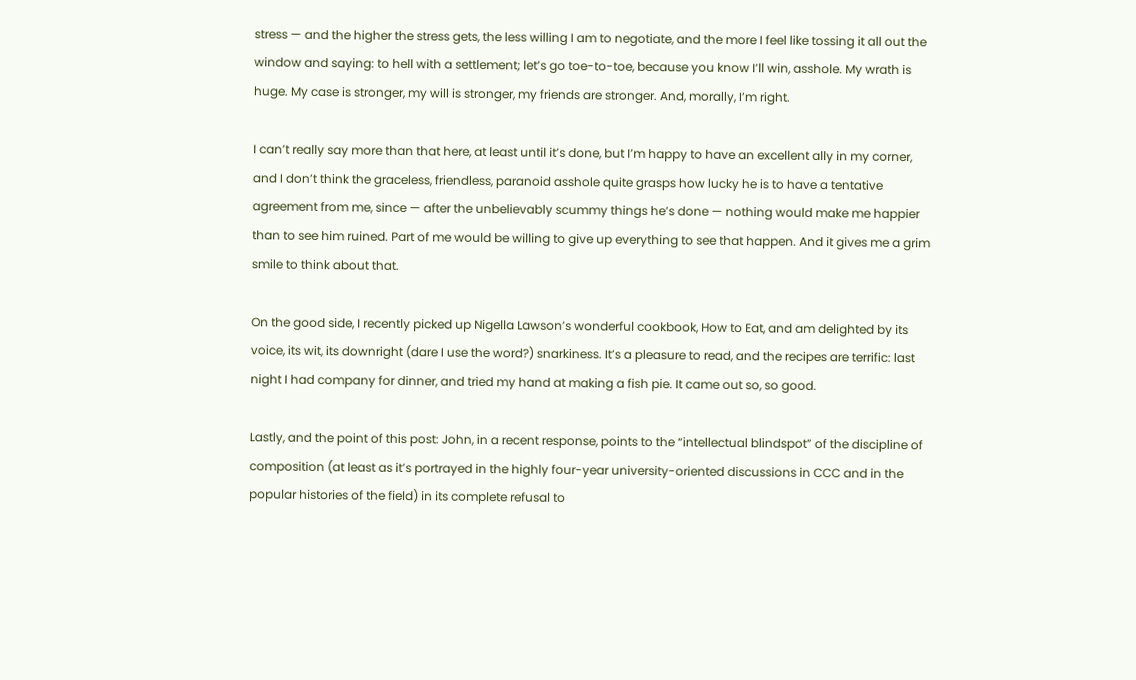stress — and the higher the stress gets, the less willing I am to negotiate, and the more I feel like tossing it all out the window and saying: to hell with a settlement; let’s go toe-to-toe, because you know I’ll win, asshole. My wrath is huge. My case is stronger, my will is stronger, my friends are stronger. And, morally, I’m right.

I can’t really say more than that here, at least until it’s done, but I’m happy to have an excellent ally in my corner, and I don’t think the graceless, friendless, paranoid asshole quite grasps how lucky he is to have a tentative agreement from me, since — after the unbelievably scummy things he’s done — nothing would make me happier than to see him ruined. Part of me would be willing to give up everything to see that happen. And it gives me a grim smile to think about that.

On the good side, I recently picked up Nigella Lawson’s wonderful cookbook, How to Eat, and am delighted by its voice, its wit, its downright (dare I use the word?) snarkiness. It’s a pleasure to read, and the recipes are terrific: last night I had company for dinner, and tried my hand at making a fish pie. It came out so, so good.

Lastly, and the point of this post: John, in a recent response, points to the “intellectual blindspot” of the discipline of composition (at least as it’s portrayed in the highly four-year university-oriented discussions in CCC and in the popular histories of the field) in its complete refusal to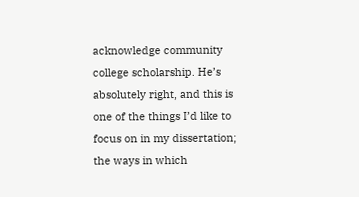acknowledge community college scholarship. He’s absolutely right, and this is one of the things I’d like to focus on in my dissertation; the ways in which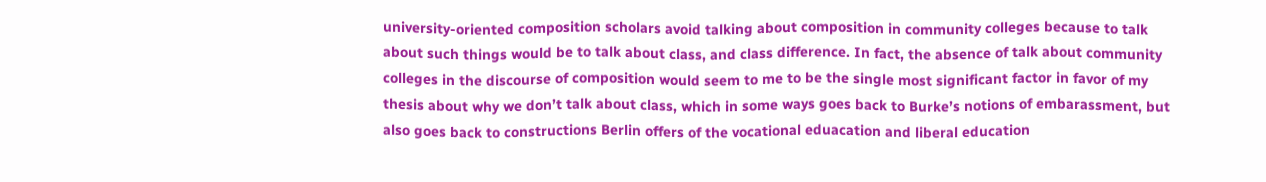university-oriented composition scholars avoid talking about composition in community colleges because to talk about such things would be to talk about class, and class difference. In fact, the absence of talk about community colleges in the discourse of composition would seem to me to be the single most significant factor in favor of my thesis about why we don’t talk about class, which in some ways goes back to Burke’s notions of embarassment, but also goes back to constructions Berlin offers of the vocational eduacation and liberal education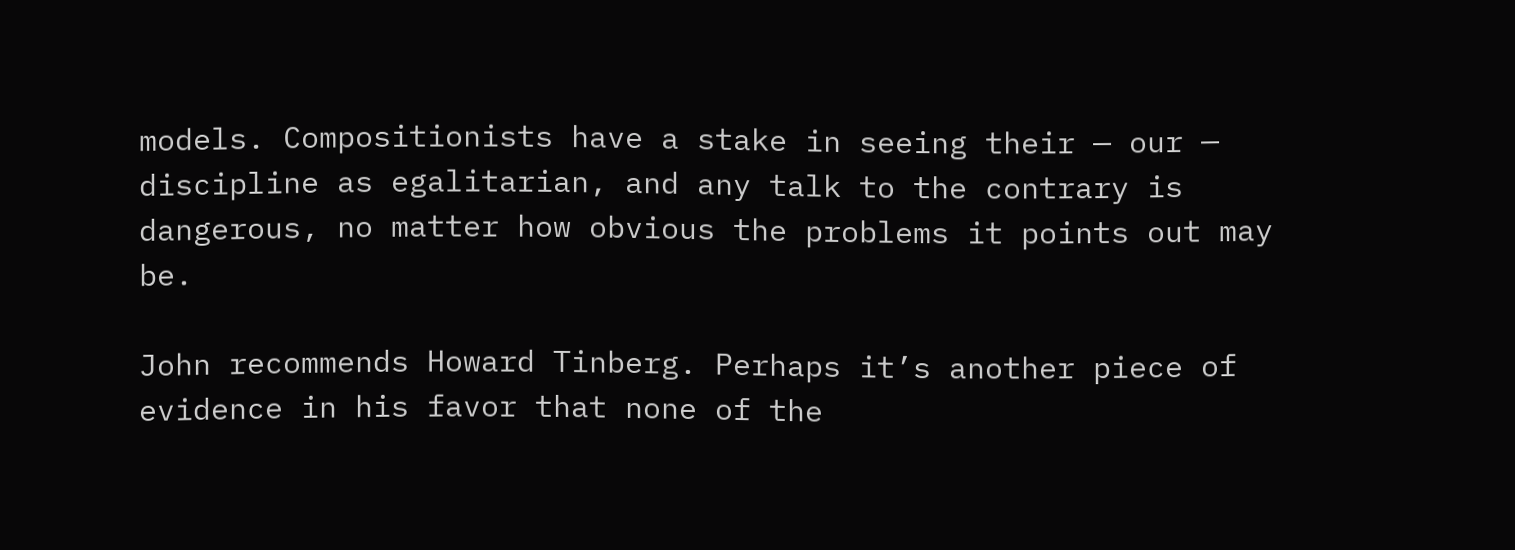models. Compositionists have a stake in seeing their — our — discipline as egalitarian, and any talk to the contrary is dangerous, no matter how obvious the problems it points out may be.

John recommends Howard Tinberg. Perhaps it’s another piece of evidence in his favor that none of the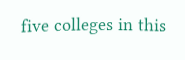five colleges in this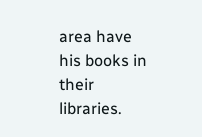area have his books in their libraries.